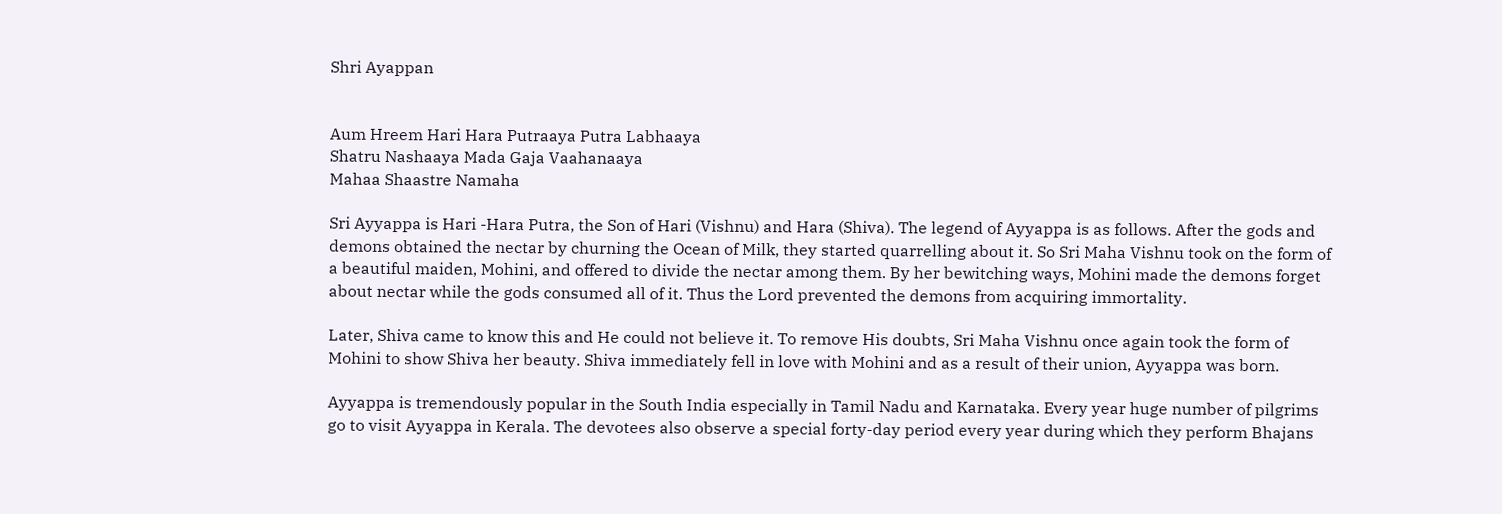Shri Ayappan


Aum Hreem Hari Hara Putraaya Putra Labhaaya
Shatru Nashaaya Mada Gaja Vaahanaaya
Mahaa Shaastre Namaha

Sri Ayyappa is Hari -Hara Putra, the Son of Hari (Vishnu) and Hara (Shiva). The legend of Ayyappa is as follows. After the gods and demons obtained the nectar by churning the Ocean of Milk, they started quarrelling about it. So Sri Maha Vishnu took on the form of a beautiful maiden, Mohini, and offered to divide the nectar among them. By her bewitching ways, Mohini made the demons forget about nectar while the gods consumed all of it. Thus the Lord prevented the demons from acquiring immortality.

Later, Shiva came to know this and He could not believe it. To remove His doubts, Sri Maha Vishnu once again took the form of Mohini to show Shiva her beauty. Shiva immediately fell in love with Mohini and as a result of their union, Ayyappa was born.

Ayyappa is tremendously popular in the South India especially in Tamil Nadu and Karnataka. Every year huge number of pilgrims go to visit Ayyappa in Kerala. The devotees also observe a special forty-day period every year during which they perform Bhajans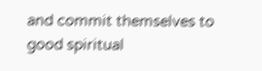and commit themselves to good spiritual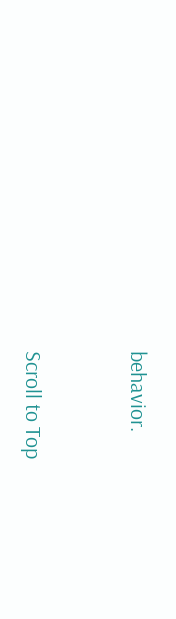behavior.


Scroll to Top